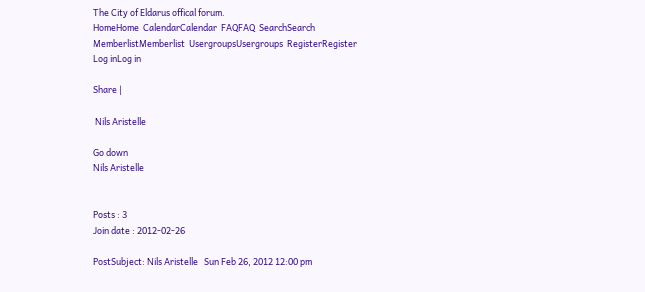The City of Eldarus offical forum.
HomeHome  CalendarCalendar  FAQFAQ  SearchSearch  MemberlistMemberlist  UsergroupsUsergroups  RegisterRegister  Log inLog in

Share |

 Nils Aristelle

Go down
Nils Aristelle


Posts : 3
Join date : 2012-02-26

PostSubject: Nils Aristelle   Sun Feb 26, 2012 12:00 pm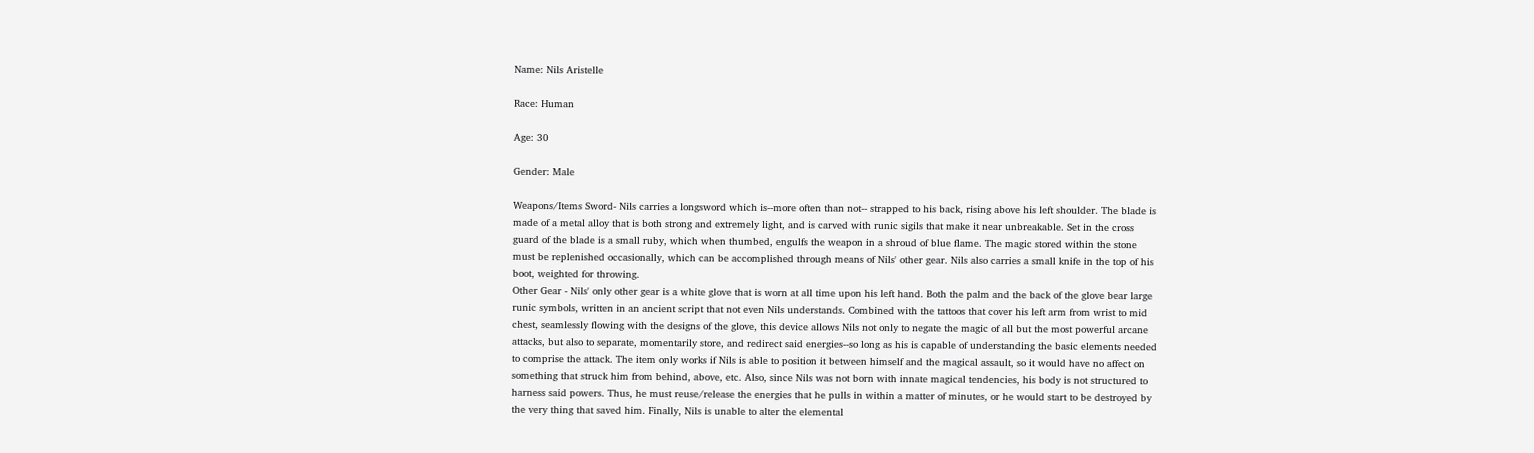Name: Nils Aristelle

Race: Human

Age: 30

Gender: Male

Weapons/Items Sword- Nils carries a longsword which is--more often than not-- strapped to his back, rising above his left shoulder. The blade is made of a metal alloy that is both strong and extremely light, and is carved with runic sigils that make it near unbreakable. Set in the cross guard of the blade is a small ruby, which when thumbed, engulfs the weapon in a shroud of blue flame. The magic stored within the stone must be replenished occasionally, which can be accomplished through means of Nils' other gear. Nils also carries a small knife in the top of his boot, weighted for throwing.
Other Gear - Nils' only other gear is a white glove that is worn at all time upon his left hand. Both the palm and the back of the glove bear large runic symbols, written in an ancient script that not even Nils understands. Combined with the tattoos that cover his left arm from wrist to mid chest, seamlessly flowing with the designs of the glove, this device allows Nils not only to negate the magic of all but the most powerful arcane attacks, but also to separate, momentarily store, and redirect said energies--so long as his is capable of understanding the basic elements needed to comprise the attack. The item only works if Nils is able to position it between himself and the magical assault, so it would have no affect on something that struck him from behind, above, etc. Also, since Nils was not born with innate magical tendencies, his body is not structured to harness said powers. Thus, he must reuse/release the energies that he pulls in within a matter of minutes, or he would start to be destroyed by the very thing that saved him. Finally, Nils is unable to alter the elemental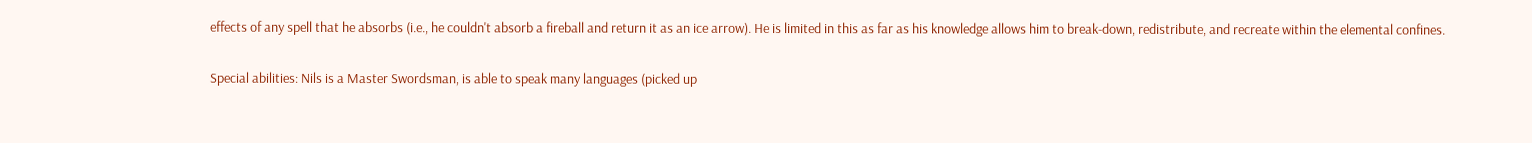effects of any spell that he absorbs (i.e., he couldn't absorb a fireball and return it as an ice arrow). He is limited in this as far as his knowledge allows him to break-down, redistribute, and recreate within the elemental confines.

Special abilities: Nils is a Master Swordsman, is able to speak many languages (picked up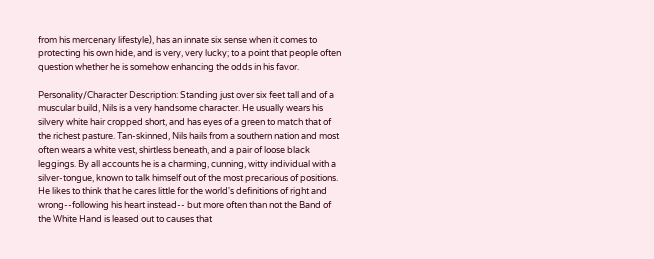from his mercenary lifestyle), has an innate six sense when it comes to protecting his own hide, and is very, very lucky; to a point that people often question whether he is somehow enhancing the odds in his favor.

Personality/Character Description: Standing just over six feet tall and of a muscular build, Nils is a very handsome character. He usually wears his silvery white hair cropped short, and has eyes of a green to match that of the richest pasture. Tan-skinned, Nils hails from a southern nation and most often wears a white vest, shirtless beneath, and a pair of loose black leggings. By all accounts he is a charming, cunning, witty individual with a silver-tongue, known to talk himself out of the most precarious of positions. He likes to think that he cares little for the world's definitions of right and wrong--following his heart instead-- but more often than not the Band of the White Hand is leased out to causes that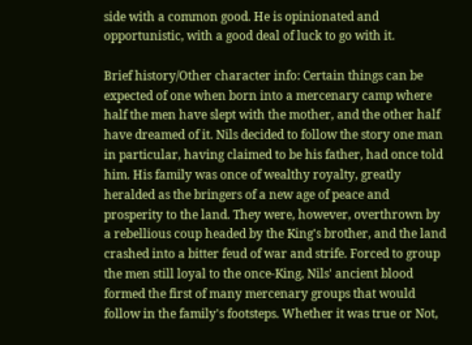side with a common good. He is opinionated and opportunistic, with a good deal of luck to go with it.

Brief history/Other character info: Certain things can be expected of one when born into a mercenary camp where half the men have slept with the mother, and the other half have dreamed of it. Nils decided to follow the story one man in particular, having claimed to be his father, had once told him. His family was once of wealthy royalty, greatly heralded as the bringers of a new age of peace and prosperity to the land. They were, however, overthrown by a rebellious coup headed by the King's brother, and the land crashed into a bitter feud of war and strife. Forced to group the men still loyal to the once-King, Nils' ancient blood formed the first of many mercenary groups that would follow in the family's footsteps. Whether it was true or Not,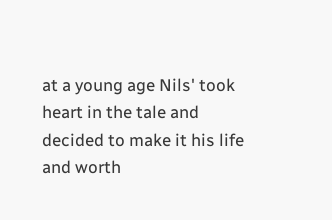at a young age Nils' took heart in the tale and decided to make it his life and worth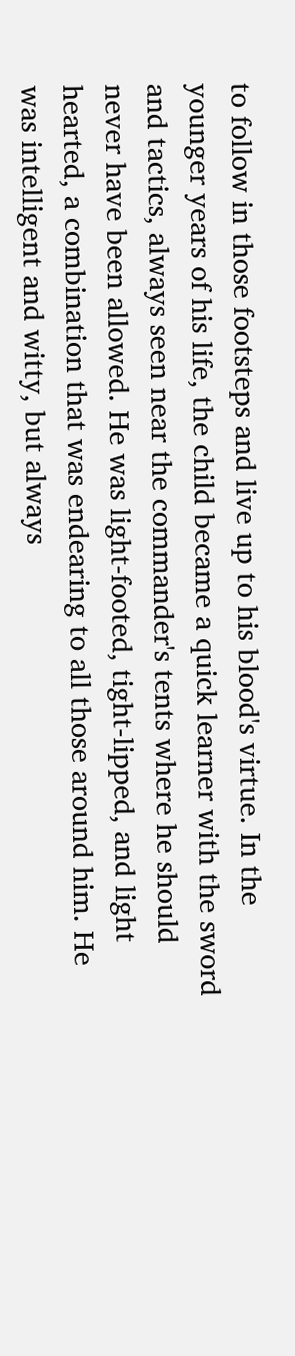to follow in those footsteps and live up to his blood's virtue. In the younger years of his life, the child became a quick learner with the sword and tactics, always seen near the commander's tents where he should never have been allowed. He was light-footed, tight-lipped, and light hearted, a combination that was endearing to all those around him. He was intelligent and witty, but always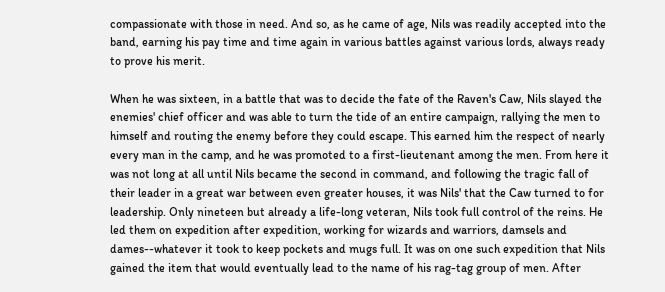compassionate with those in need. And so, as he came of age, Nils was readily accepted into the band, earning his pay time and time again in various battles against various lords, always ready to prove his merit.

When he was sixteen, in a battle that was to decide the fate of the Raven's Caw, Nils slayed the enemies' chief officer and was able to turn the tide of an entire campaign, rallying the men to himself and routing the enemy before they could escape. This earned him the respect of nearly every man in the camp, and he was promoted to a first-lieutenant among the men. From here it was not long at all until Nils became the second in command, and following the tragic fall of their leader in a great war between even greater houses, it was Nils' that the Caw turned to for leadership. Only nineteen but already a life-long veteran, Nils took full control of the reins. He led them on expedition after expedition, working for wizards and warriors, damsels and dames--whatever it took to keep pockets and mugs full. It was on one such expedition that Nils gained the item that would eventually lead to the name of his rag-tag group of men. After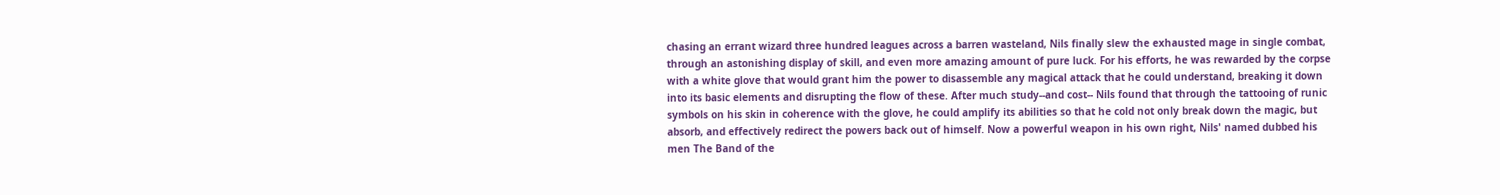chasing an errant wizard three hundred leagues across a barren wasteland, Nils finally slew the exhausted mage in single combat, through an astonishing display of skill, and even more amazing amount of pure luck. For his efforts, he was rewarded by the corpse with a white glove that would grant him the power to disassemble any magical attack that he could understand, breaking it down into its basic elements and disrupting the flow of these. After much study--and cost-- Nils found that through the tattooing of runic symbols on his skin in coherence with the glove, he could amplify its abilities so that he cold not only break down the magic, but absorb, and effectively redirect the powers back out of himself. Now a powerful weapon in his own right, Nils' named dubbed his men The Band of the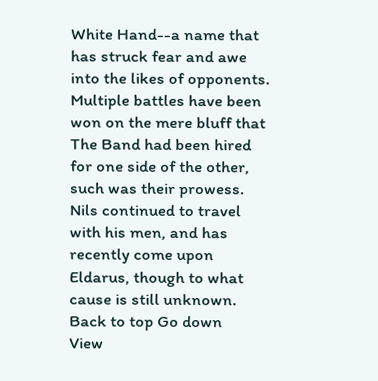White Hand--a name that has struck fear and awe into the likes of opponents. Multiple battles have been won on the mere bluff that The Band had been hired for one side of the other, such was their prowess. Nils continued to travel with his men, and has recently come upon Eldarus, though to what cause is still unknown.
Back to top Go down
View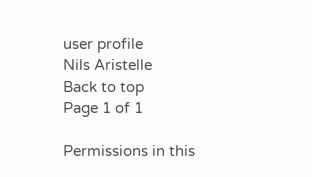user profile
Nils Aristelle
Back to top
Page 1 of 1

Permissions in this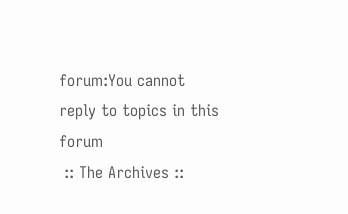forum:You cannot reply to topics in this forum
 :: The Archives ::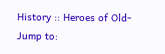History :: Heroes of Old-
Jump to: